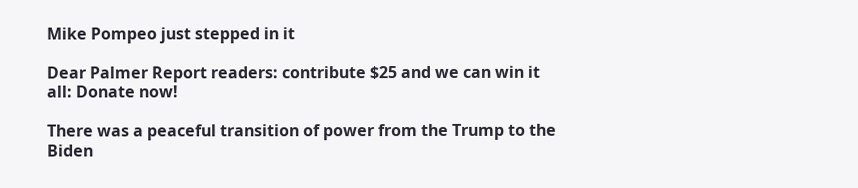Mike Pompeo just stepped in it

Dear Palmer Report readers: contribute $25 and we can win it all: Donate now!

There was a peaceful transition of power from the Trump to the Biden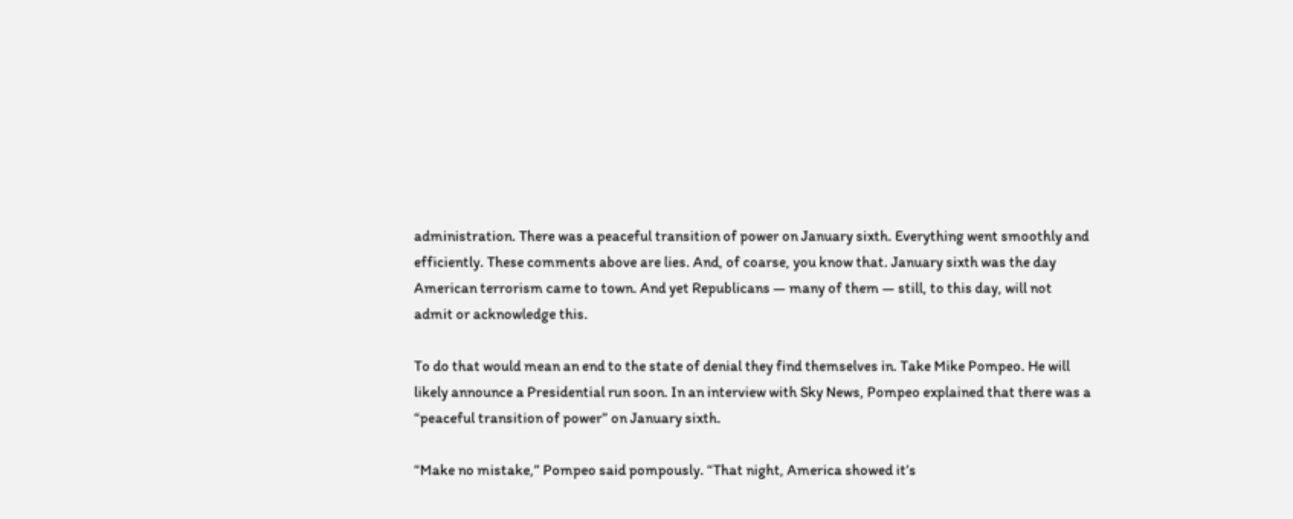administration. There was a peaceful transition of power on January sixth. Everything went smoothly and efficiently. These comments above are lies. And, of coarse, you know that. January sixth was the day American terrorism came to town. And yet Republicans — many of them — still, to this day, will not admit or acknowledge this.

To do that would mean an end to the state of denial they find themselves in. Take Mike Pompeo. He will likely announce a Presidential run soon. In an interview with Sky News, Pompeo explained that there was a “peaceful transition of power” on January sixth.

“Make no mistake,” Pompeo said pompously. “That night, America showed it’s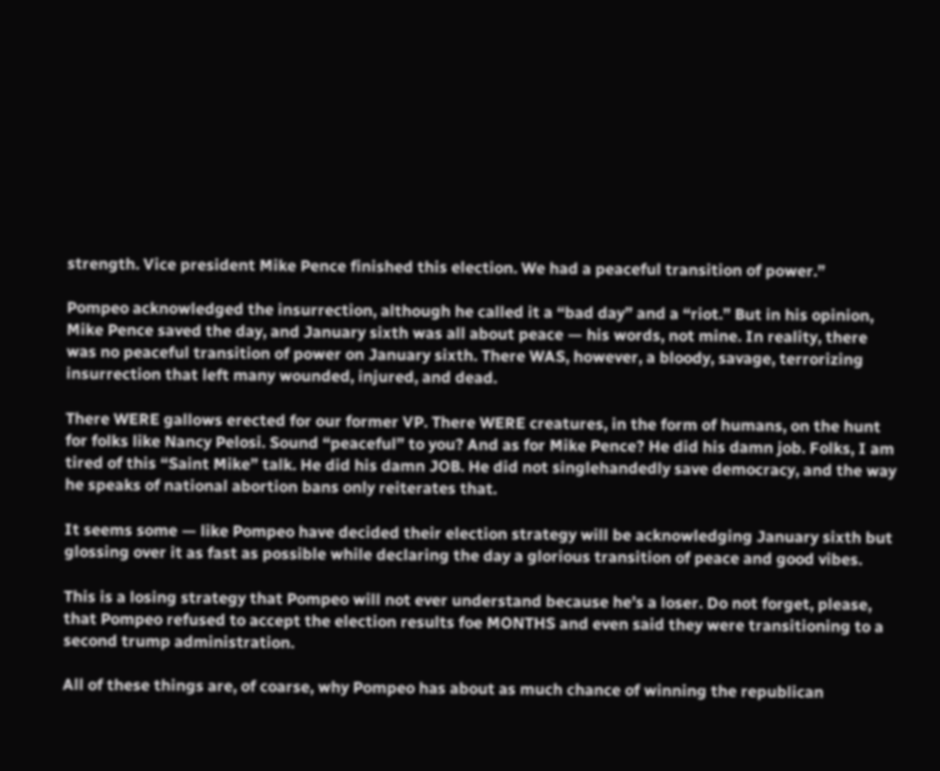strength. Vice president Mike Pence finished this election. We had a peaceful transition of power.”

Pompeo acknowledged the insurrection, although he called it a “bad day” and a “riot.” But in his opinion, Mike Pence saved the day, and January sixth was all about peace — his words, not mine. In reality, there was no peaceful transition of power on January sixth. There WAS, however, a bloody, savage, terrorizing insurrection that left many wounded, injured, and dead.

There WERE gallows erected for our former VP. There WERE creatures, in the form of humans, on the hunt for folks like Nancy Pelosi. Sound “peaceful” to you? And as for Mike Pence? He did his damn job. Folks, I am tired of this “Saint Mike” talk. He did his damn JOB. He did not singlehandedly save democracy, and the way he speaks of national abortion bans only reiterates that.

It seems some — like Pompeo have decided their election strategy will be acknowledging January sixth but glossing over it as fast as possible while declaring the day a glorious transition of peace and good vibes.

This is a losing strategy that Pompeo will not ever understand because he’s a loser. Do not forget, please, that Pompeo refused to accept the election results foe MONTHS and even said they were transitioning to a second trump administration.

All of these things are, of coarse, why Pompeo has about as much chance of winning the republican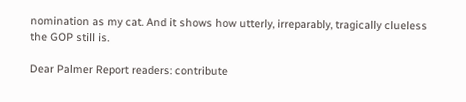nomination as my cat. And it shows how utterly, irreparably, tragically clueless the GOP still is.

Dear Palmer Report readers: contribute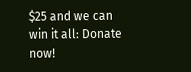$25 and we can win it all: Donate now!